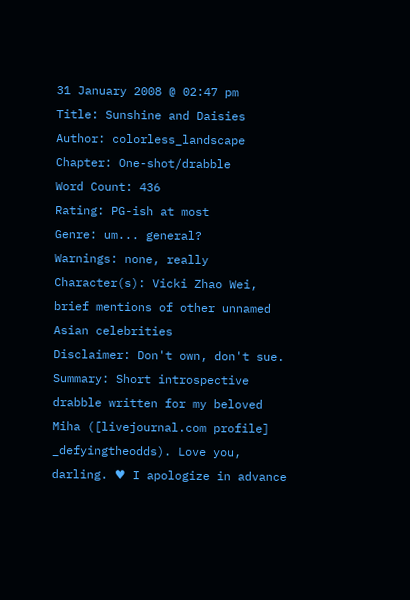31 January 2008 @ 02:47 pm
Title: Sunshine and Daisies
Author: colorless_landscape
Chapter: One-shot/drabble
Word Count: 436
Rating: PG-ish at most
Genre: um... general?
Warnings: none, really
Character(s): Vicki Zhao Wei, brief mentions of other unnamed Asian celebrities
Disclaimer: Don't own, don't sue.
Summary: Short introspective drabble written for my beloved Miha ([livejournal.com profile] _defyingtheodds). Love you, darling. ♥ I apologize in advance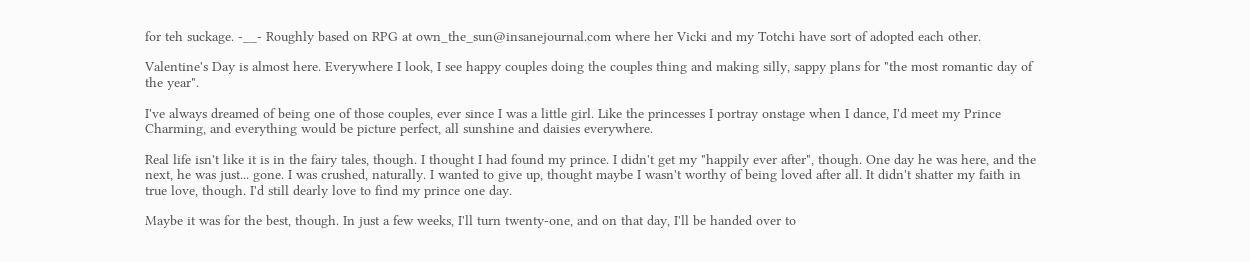for teh suckage. -__- Roughly based on RPG at own_the_sun@insanejournal.com where her Vicki and my Totchi have sort of adopted each other.

Valentine's Day is almost here. Everywhere I look, I see happy couples doing the couples thing and making silly, sappy plans for "the most romantic day of the year".

I've always dreamed of being one of those couples, ever since I was a little girl. Like the princesses I portray onstage when I dance, I'd meet my Prince Charming, and everything would be picture perfect, all sunshine and daisies everywhere.

Real life isn't like it is in the fairy tales, though. I thought I had found my prince. I didn't get my "happily ever after", though. One day he was here, and the next, he was just... gone. I was crushed, naturally. I wanted to give up, thought maybe I wasn't worthy of being loved after all. It didn't shatter my faith in true love, though. I'd still dearly love to find my prince one day.

Maybe it was for the best, though. In just a few weeks, I'll turn twenty-one, and on that day, I'll be handed over to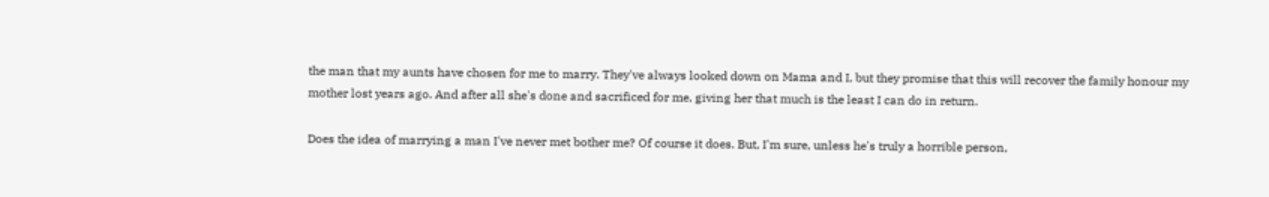the man that my aunts have chosen for me to marry. They've always looked down on Mama and I, but they promise that this will recover the family honour my mother lost years ago. And after all she's done and sacrificed for me, giving her that much is the least I can do in return.

Does the idea of marrying a man I've never met bother me? Of course it does. But, I'm sure, unless he's truly a horrible person,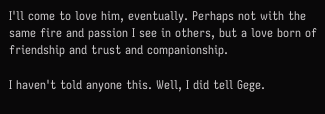I'll come to love him, eventually. Perhaps not with the same fire and passion I see in others, but a love born of friendship and trust and companionship.

I haven't told anyone this. Well, I did tell Gege.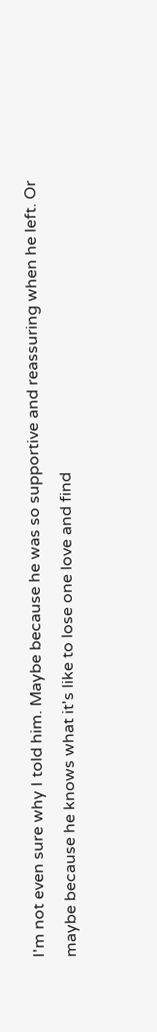I'm not even sure why I told him. Maybe because he was so supportive and reassuring when he left. Or maybe because he knows what it's like to lose one love and find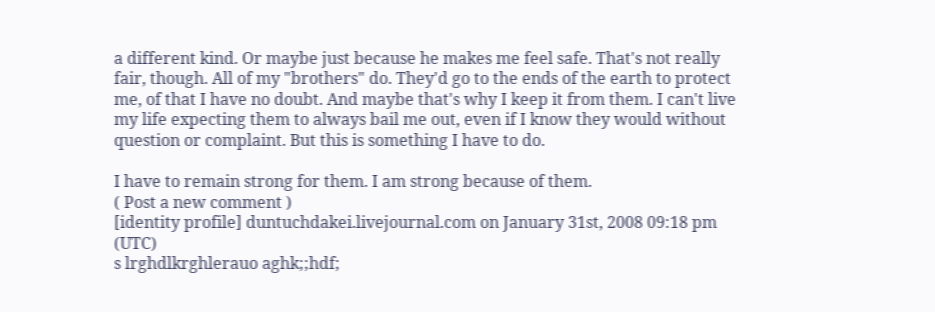a different kind. Or maybe just because he makes me feel safe. That's not really fair, though. All of my "brothers" do. They'd go to the ends of the earth to protect me, of that I have no doubt. And maybe that's why I keep it from them. I can't live my life expecting them to always bail me out, even if I know they would without question or complaint. But this is something I have to do.

I have to remain strong for them. I am strong because of them.
( Post a new comment )
[identity profile] duntuchdakei.livejournal.com on January 31st, 2008 09:18 pm (UTC)
s lrghdlkrghlerauo aghk;;hdf;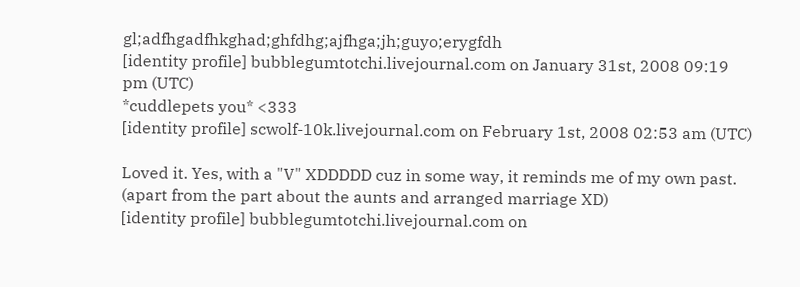gl;adfhgadfhkghad;ghfdhg;ajfhga;jh;guyo;erygfdh
[identity profile] bubblegumtotchi.livejournal.com on January 31st, 2008 09:19 pm (UTC)
*cuddlepets you* <333
[identity profile] scwolf-10k.livejournal.com on February 1st, 2008 02:53 am (UTC)

Loved it. Yes, with a "V" XDDDDD cuz in some way, it reminds me of my own past. (apart from the part about the aunts and arranged marriage XD)
[identity profile] bubblegumtotchi.livejournal.com on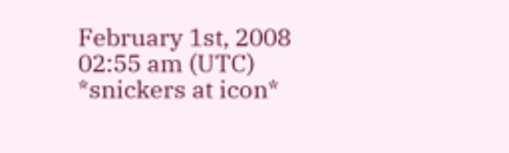February 1st, 2008 02:55 am (UTC)
*snickers at icon*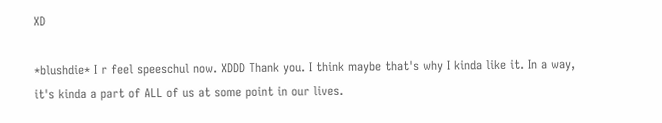XD

*blushdie* I r feel speeschul now. XDDD Thank you. I think maybe that's why I kinda like it. In a way, it's kinda a part of ALL of us at some point in our lives.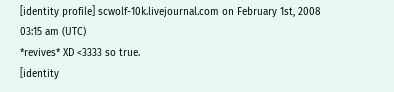[identity profile] scwolf-10k.livejournal.com on February 1st, 2008 03:15 am (UTC)
*revives* XD <3333 so true.
[identity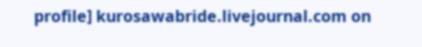profile] kurosawabride.livejournal.com on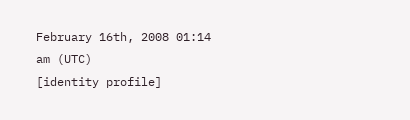February 16th, 2008 01:14 am (UTC)
[identity profile]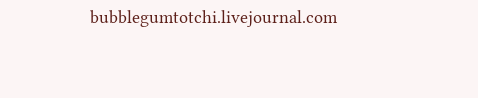bubblegumtotchi.livejournal.com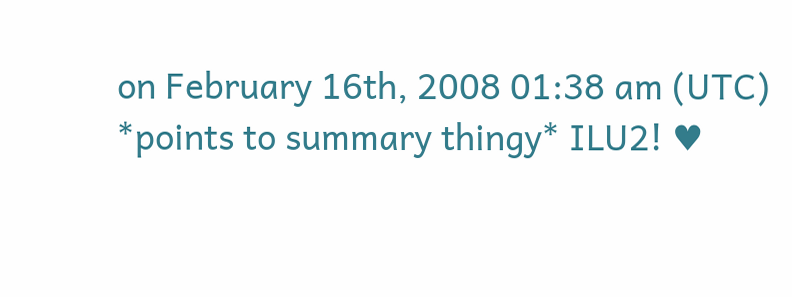on February 16th, 2008 01:38 am (UTC)
*points to summary thingy* ILU2! ♥